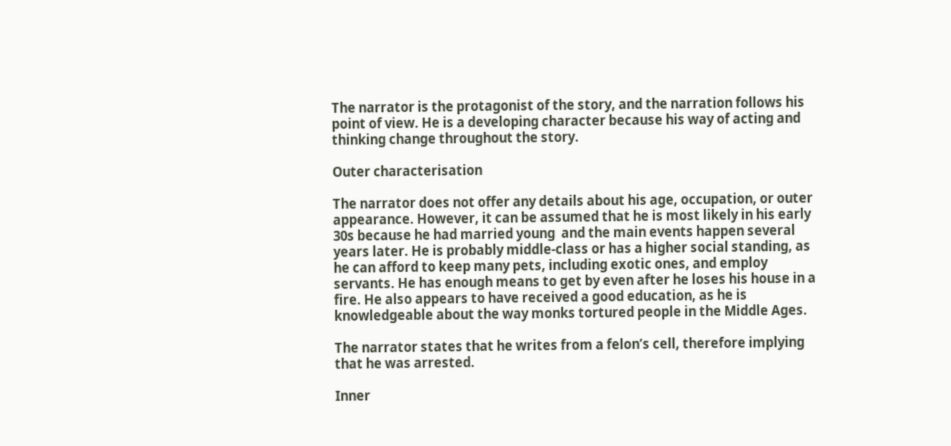The narrator is the protagonist of the story, and the narration follows his point of view. He is a developing character because his way of acting and thinking change throughout the story.

Outer characterisation

The narrator does not offer any details about his age, occupation, or outer appearance. However, it can be assumed that he is most likely in his early 30s because he had married young  and the main events happen several years later. He is probably middle-class or has a higher social standing, as he can afford to keep many pets, including exotic ones, and employ servants. He has enough means to get by even after he loses his house in a fire. He also appears to have received a good education, as he is knowledgeable about the way monks tortured people in the Middle Ages.

The narrator states that he writes from a felon’s cell, therefore implying that he was arrested.

Inner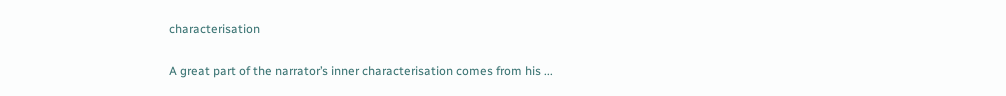characterisation

A great part of the narrator’s inner characterisation comes from his ...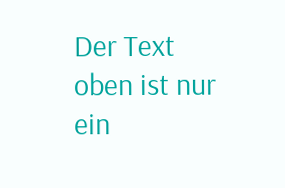Der Text oben ist nur ein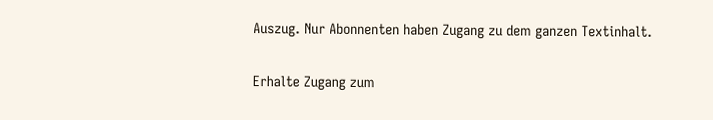Auszug. Nur Abonnenten haben Zugang zu dem ganzen Textinhalt.

Erhalte Zugang zum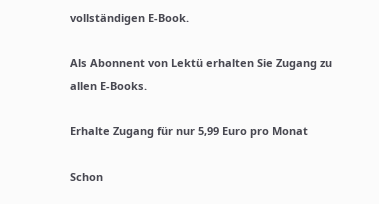vollständigen E-Book.

Als Abonnent von Lektü erhalten Sie Zugang zu allen E-Books.

Erhalte Zugang für nur 5,99 Euro pro Monat

Schon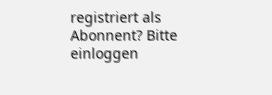registriert als Abonnent? Bitte einloggen